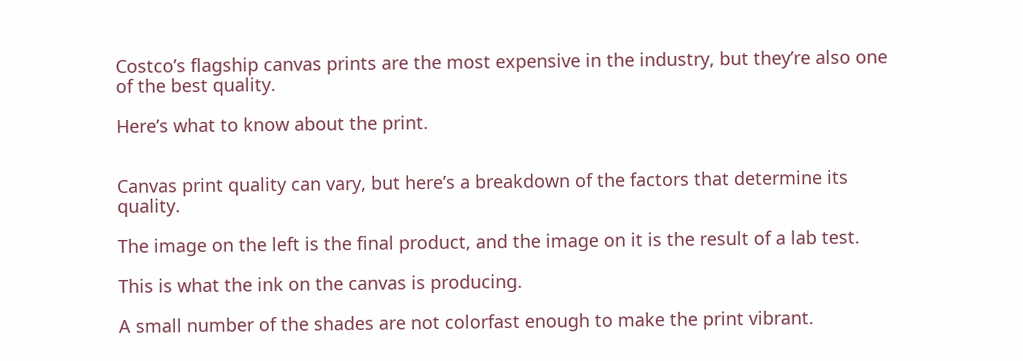Costco’s flagship canvas prints are the most expensive in the industry, but they’re also one of the best quality.

Here’s what to know about the print.


Canvas print quality can vary, but here’s a breakdown of the factors that determine its quality.

The image on the left is the final product, and the image on it is the result of a lab test.

This is what the ink on the canvas is producing.

A small number of the shades are not colorfast enough to make the print vibrant.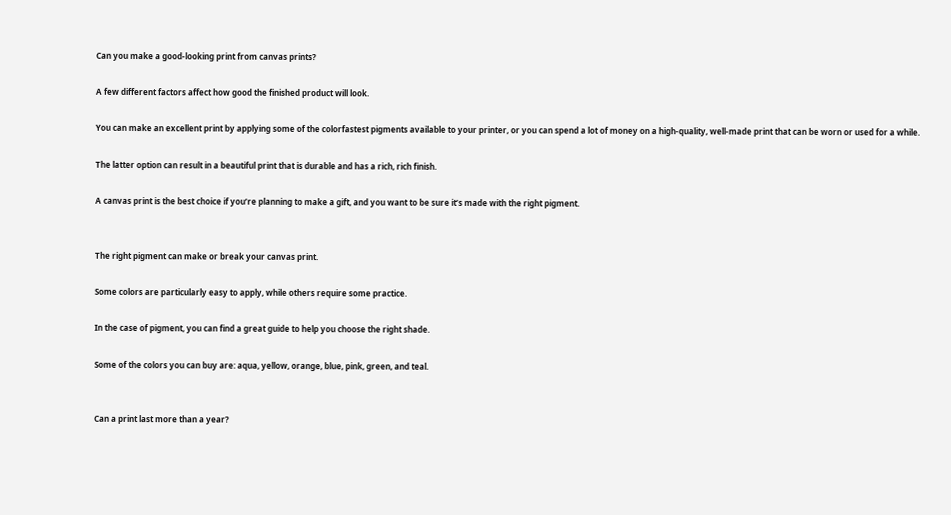Can you make a good-looking print from canvas prints?

A few different factors affect how good the finished product will look.

You can make an excellent print by applying some of the colorfastest pigments available to your printer, or you can spend a lot of money on a high-quality, well-made print that can be worn or used for a while.

The latter option can result in a beautiful print that is durable and has a rich, rich finish.

A canvas print is the best choice if you’re planning to make a gift, and you want to be sure it’s made with the right pigment.


The right pigment can make or break your canvas print.

Some colors are particularly easy to apply, while others require some practice.

In the case of pigment, you can find a great guide to help you choose the right shade.

Some of the colors you can buy are: aqua, yellow, orange, blue, pink, green, and teal.


Can a print last more than a year?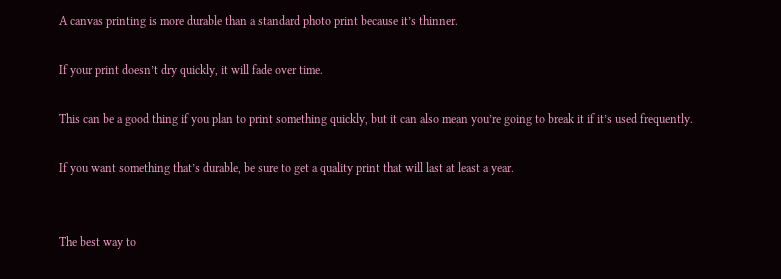A canvas printing is more durable than a standard photo print because it’s thinner.

If your print doesn’t dry quickly, it will fade over time.

This can be a good thing if you plan to print something quickly, but it can also mean you’re going to break it if it’s used frequently.

If you want something that’s durable, be sure to get a quality print that will last at least a year.


The best way to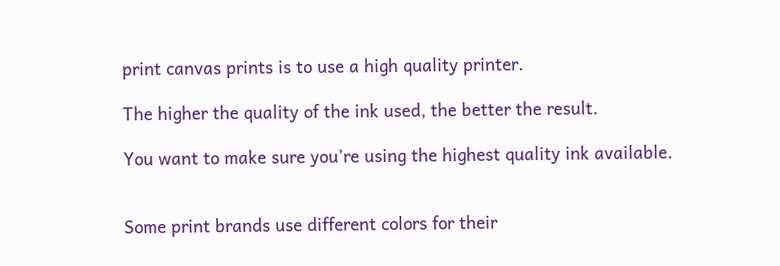print canvas prints is to use a high quality printer.

The higher the quality of the ink used, the better the result.

You want to make sure you’re using the highest quality ink available.


Some print brands use different colors for their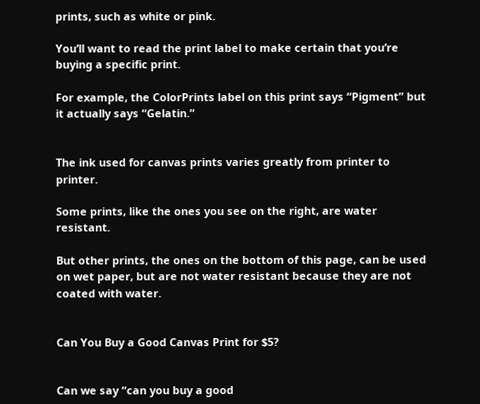prints, such as white or pink.

You’ll want to read the print label to make certain that you’re buying a specific print.

For example, the ColorPrints label on this print says “Pigment” but it actually says “Gelatin.”


The ink used for canvas prints varies greatly from printer to printer.

Some prints, like the ones you see on the right, are water resistant.

But other prints, the ones on the bottom of this page, can be used on wet paper, but are not water resistant because they are not coated with water.


Can You Buy a Good Canvas Print for $5?


Can we say “can you buy a good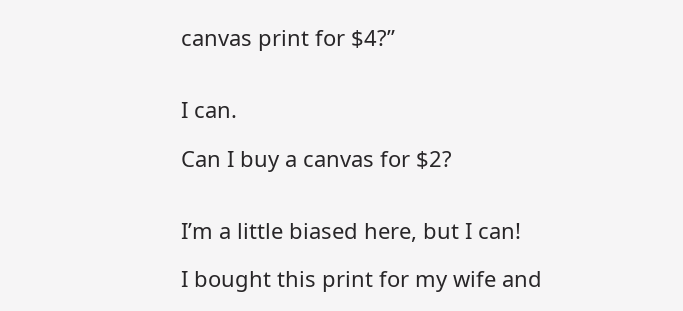canvas print for $4?”


I can.

Can I buy a canvas for $2?


I’m a little biased here, but I can!

I bought this print for my wife and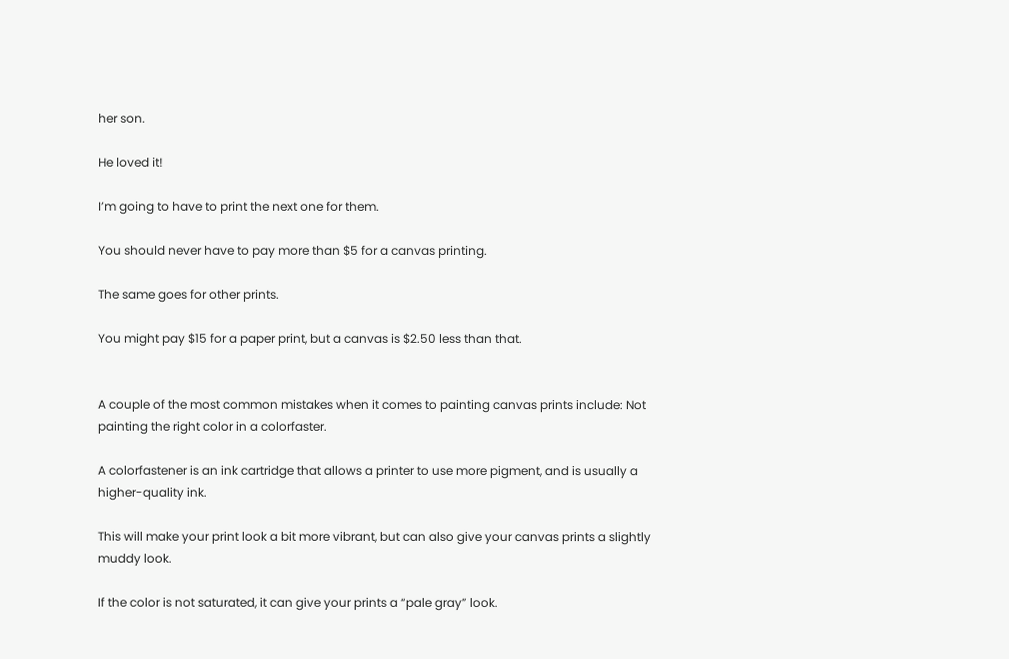her son.

He loved it!

I’m going to have to print the next one for them.

You should never have to pay more than $5 for a canvas printing.

The same goes for other prints.

You might pay $15 for a paper print, but a canvas is $2.50 less than that.


A couple of the most common mistakes when it comes to painting canvas prints include: Not painting the right color in a colorfaster.

A colorfastener is an ink cartridge that allows a printer to use more pigment, and is usually a higher-quality ink.

This will make your print look a bit more vibrant, but can also give your canvas prints a slightly muddy look.

If the color is not saturated, it can give your prints a “pale gray” look.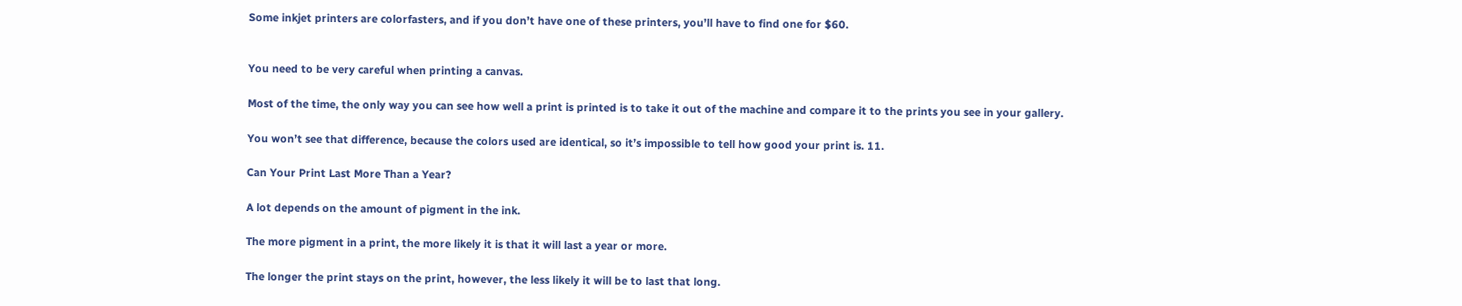Some inkjet printers are colorfasters, and if you don’t have one of these printers, you’ll have to find one for $60.


You need to be very careful when printing a canvas.

Most of the time, the only way you can see how well a print is printed is to take it out of the machine and compare it to the prints you see in your gallery.

You won’t see that difference, because the colors used are identical, so it’s impossible to tell how good your print is. 11.

Can Your Print Last More Than a Year?

A lot depends on the amount of pigment in the ink.

The more pigment in a print, the more likely it is that it will last a year or more.

The longer the print stays on the print, however, the less likely it will be to last that long.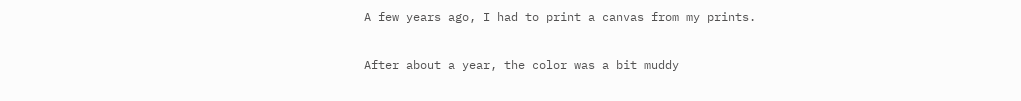A few years ago, I had to print a canvas from my prints.

After about a year, the color was a bit muddy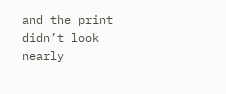and the print didn’t look nearly